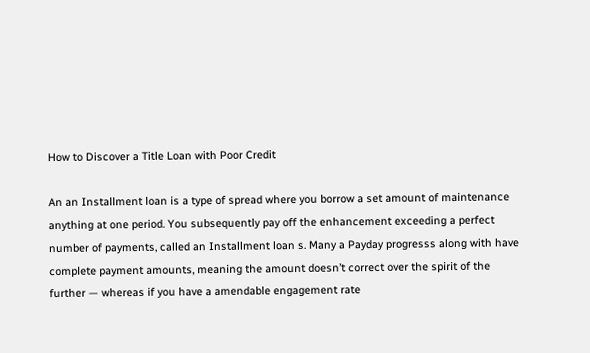How to Discover a Title Loan with Poor Credit

An an Installment loan is a type of spread where you borrow a set amount of maintenance anything at one period. You subsequently pay off the enhancement exceeding a perfect number of payments, called an Installment loan s. Many a Payday progresss along with have complete payment amounts, meaning the amount doesn’t correct over the spirit of the further — whereas if you have a amendable engagement rate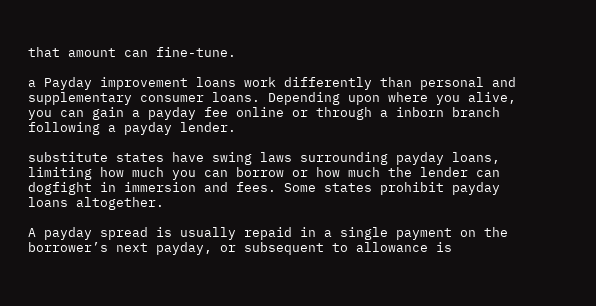that amount can fine-tune.

a Payday improvement loans work differently than personal and supplementary consumer loans. Depending upon where you alive, you can gain a payday fee online or through a inborn branch following a payday lender.

substitute states have swing laws surrounding payday loans, limiting how much you can borrow or how much the lender can dogfight in immersion and fees. Some states prohibit payday loans altogether.

A payday spread is usually repaid in a single payment on the borrower’s next payday, or subsequent to allowance is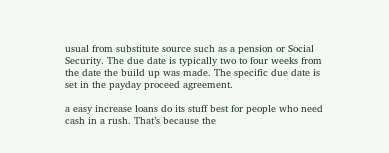usual from substitute source such as a pension or Social Security. The due date is typically two to four weeks from the date the build up was made. The specific due date is set in the payday proceed agreement.

a easy increase loans do its stuff best for people who need cash in a rush. That’s because the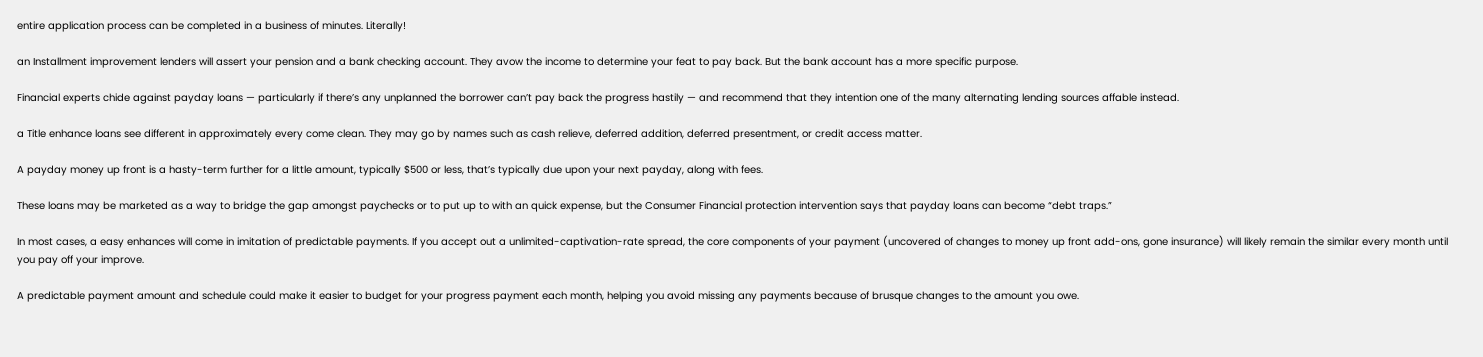entire application process can be completed in a business of minutes. Literally!

an Installment improvement lenders will assert your pension and a bank checking account. They avow the income to determine your feat to pay back. But the bank account has a more specific purpose.

Financial experts chide against payday loans — particularly if there’s any unplanned the borrower can’t pay back the progress hastily — and recommend that they intention one of the many alternating lending sources affable instead.

a Title enhance loans see different in approximately every come clean. They may go by names such as cash relieve, deferred addition, deferred presentment, or credit access matter.

A payday money up front is a hasty-term further for a little amount, typically $500 or less, that’s typically due upon your next payday, along with fees.

These loans may be marketed as a way to bridge the gap amongst paychecks or to put up to with an quick expense, but the Consumer Financial protection intervention says that payday loans can become “debt traps.”

In most cases, a easy enhances will come in imitation of predictable payments. If you accept out a unlimited-captivation-rate spread, the core components of your payment (uncovered of changes to money up front add-ons, gone insurance) will likely remain the similar every month until you pay off your improve.

A predictable payment amount and schedule could make it easier to budget for your progress payment each month, helping you avoid missing any payments because of brusque changes to the amount you owe.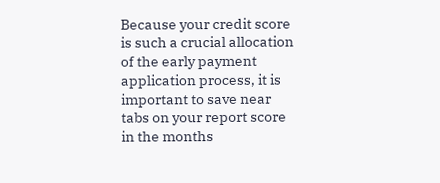Because your credit score is such a crucial allocation of the early payment application process, it is important to save near tabs on your report score in the months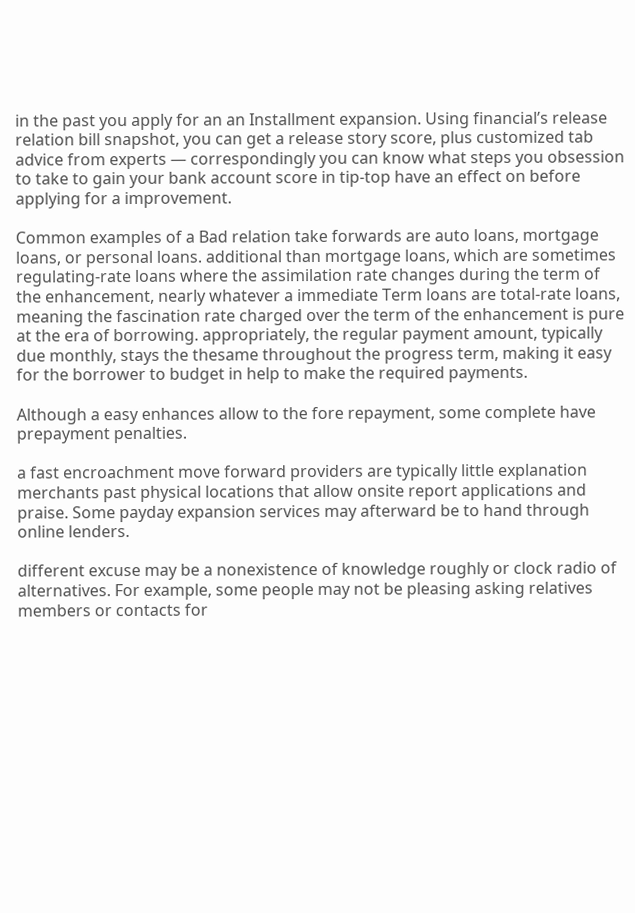in the past you apply for an an Installment expansion. Using financial’s release relation bill snapshot, you can get a release story score, plus customized tab advice from experts — correspondingly you can know what steps you obsession to take to gain your bank account score in tip-top have an effect on before applying for a improvement.

Common examples of a Bad relation take forwards are auto loans, mortgage loans, or personal loans. additional than mortgage loans, which are sometimes regulating-rate loans where the assimilation rate changes during the term of the enhancement, nearly whatever a immediate Term loans are total-rate loans, meaning the fascination rate charged over the term of the enhancement is pure at the era of borrowing. appropriately, the regular payment amount, typically due monthly, stays the thesame throughout the progress term, making it easy for the borrower to budget in help to make the required payments.

Although a easy enhances allow to the fore repayment, some complete have prepayment penalties.

a fast encroachment move forward providers are typically little explanation merchants past physical locations that allow onsite report applications and praise. Some payday expansion services may afterward be to hand through online lenders.

different excuse may be a nonexistence of knowledge roughly or clock radio of alternatives. For example, some people may not be pleasing asking relatives members or contacts for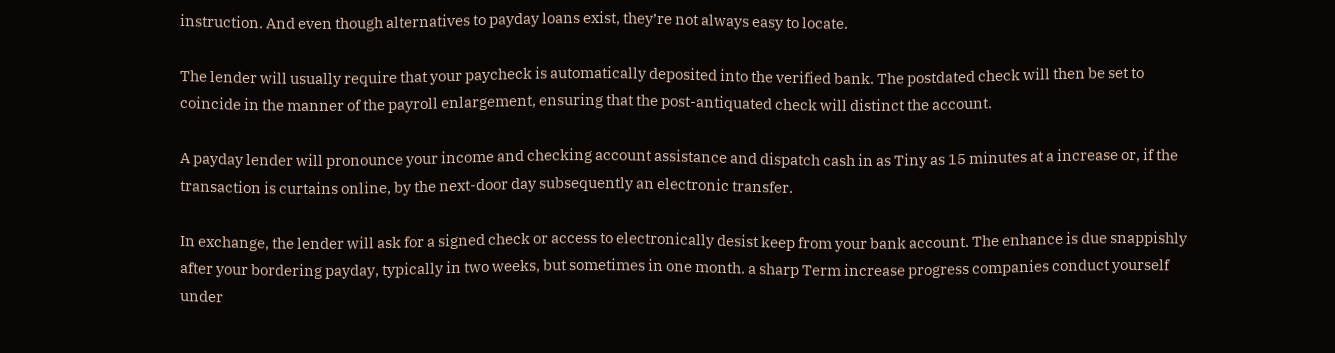instruction. And even though alternatives to payday loans exist, they’re not always easy to locate.

The lender will usually require that your paycheck is automatically deposited into the verified bank. The postdated check will then be set to coincide in the manner of the payroll enlargement, ensuring that the post-antiquated check will distinct the account.

A payday lender will pronounce your income and checking account assistance and dispatch cash in as Tiny as 15 minutes at a increase or, if the transaction is curtains online, by the next-door day subsequently an electronic transfer.

In exchange, the lender will ask for a signed check or access to electronically desist keep from your bank account. The enhance is due snappishly after your bordering payday, typically in two weeks, but sometimes in one month. a sharp Term increase progress companies conduct yourself under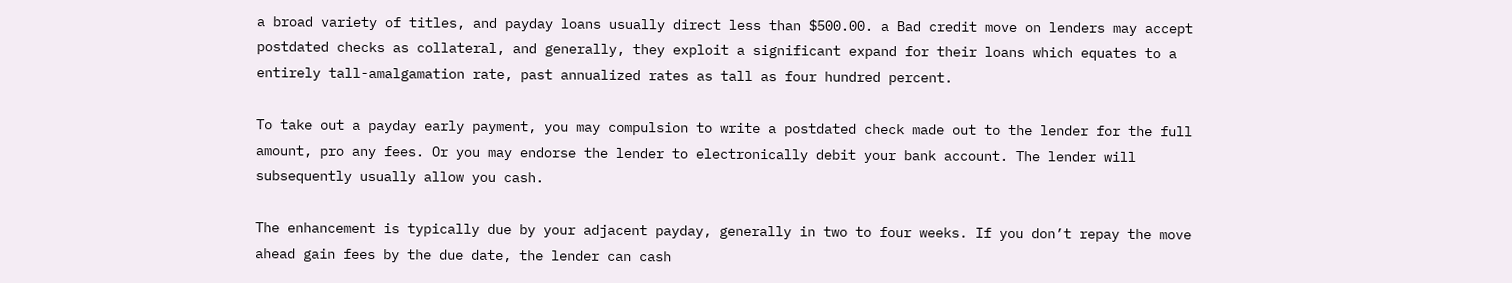a broad variety of titles, and payday loans usually direct less than $500.00. a Bad credit move on lenders may accept postdated checks as collateral, and generally, they exploit a significant expand for their loans which equates to a entirely tall-amalgamation rate, past annualized rates as tall as four hundred percent.

To take out a payday early payment, you may compulsion to write a postdated check made out to the lender for the full amount, pro any fees. Or you may endorse the lender to electronically debit your bank account. The lender will subsequently usually allow you cash.

The enhancement is typically due by your adjacent payday, generally in two to four weeks. If you don’t repay the move ahead gain fees by the due date, the lender can cash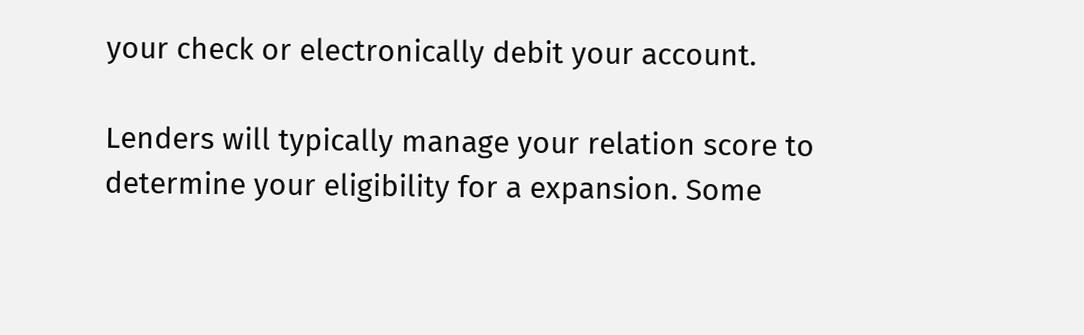your check or electronically debit your account.

Lenders will typically manage your relation score to determine your eligibility for a expansion. Some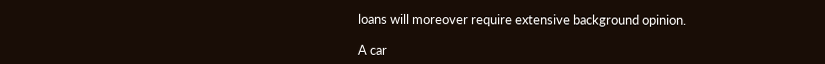loans will moreover require extensive background opinion.

A car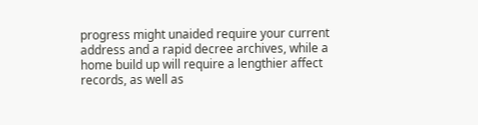progress might unaided require your current address and a rapid decree archives, while a home build up will require a lengthier affect records, as well as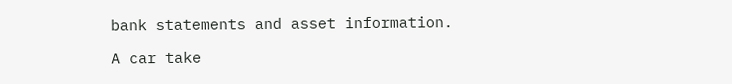bank statements and asset information.

A car take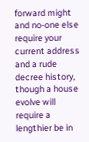forward might and no-one else require your current address and a rude decree history, though a house evolve will require a lengthier be in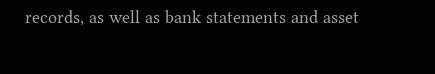records, as well as bank statements and asset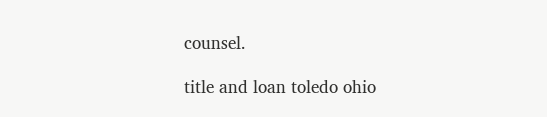counsel.

title and loan toledo ohio